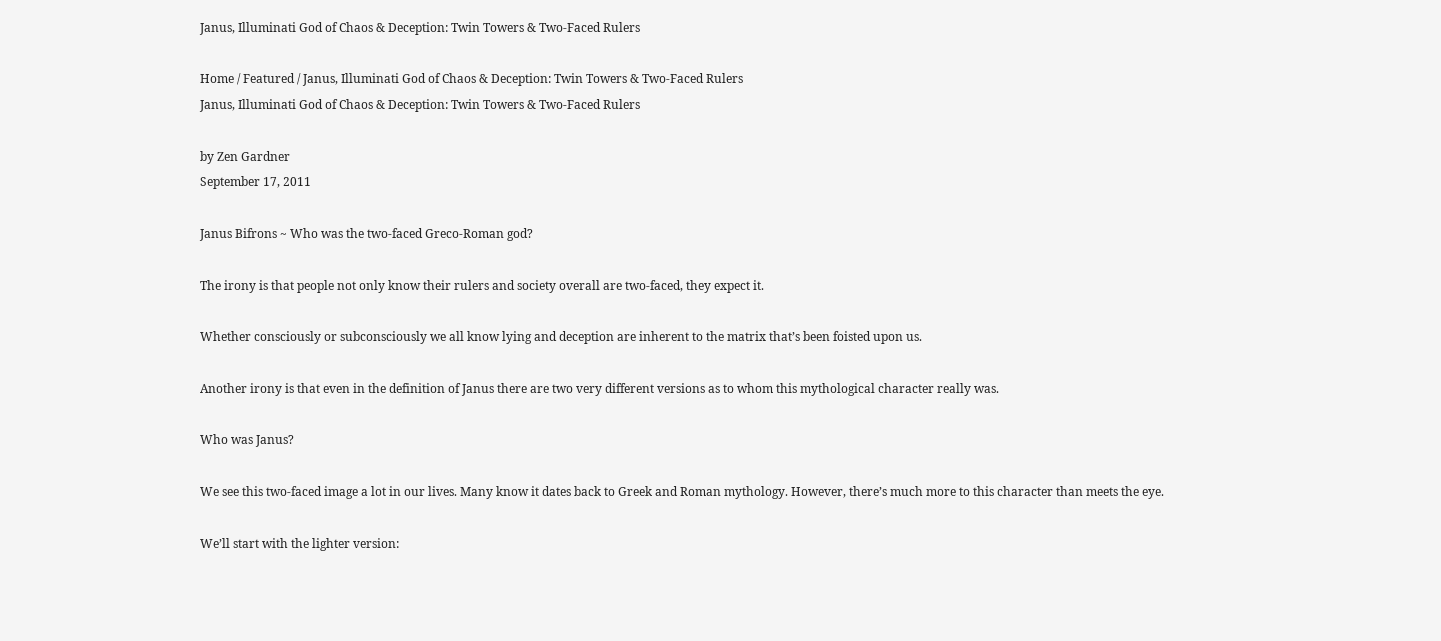Janus, Illuminati God of Chaos & Deception: Twin Towers & Two-Faced Rulers

Home / Featured / Janus, Illuminati God of Chaos & Deception: Twin Towers & Two-Faced Rulers
Janus, Illuminati God of Chaos & Deception: Twin Towers & Two-Faced Rulers

by Zen Gardner
September 17, 2011

Janus Bifrons ~ Who was the two-faced Greco-Roman god?

The irony is that people not only know their rulers and society overall are two-faced, they expect it.

Whether consciously or subconsciously we all know lying and deception are inherent to the matrix that’s been foisted upon us.

Another irony is that even in the definition of Janus there are two very different versions as to whom this mythological character really was.

Who was Janus?

We see this two-faced image a lot in our lives. Many know it dates back to Greek and Roman mythology. However, there’s much more to this character than meets the eye.

We’ll start with the lighter version: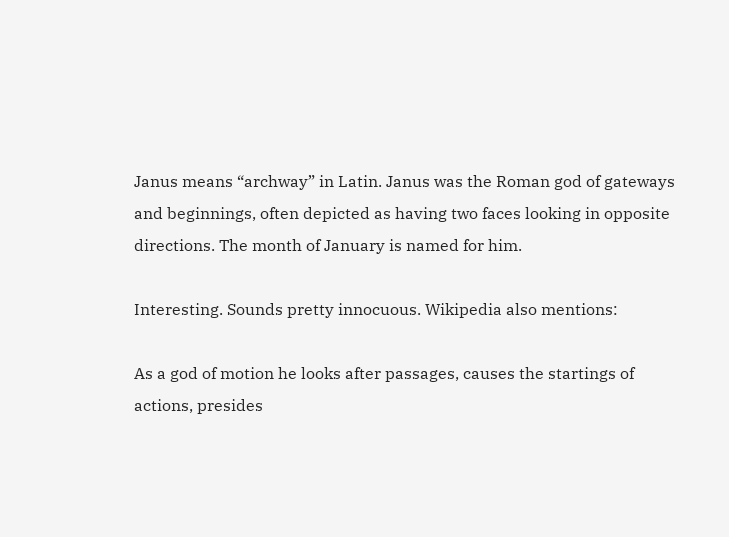Janus means “archway” in Latin. Janus was the Roman god of gateways and beginnings, often depicted as having two faces looking in opposite directions. The month of January is named for him.

Interesting. Sounds pretty innocuous. Wikipedia also mentions:

As a god of motion he looks after passages, causes the startings of actions, presides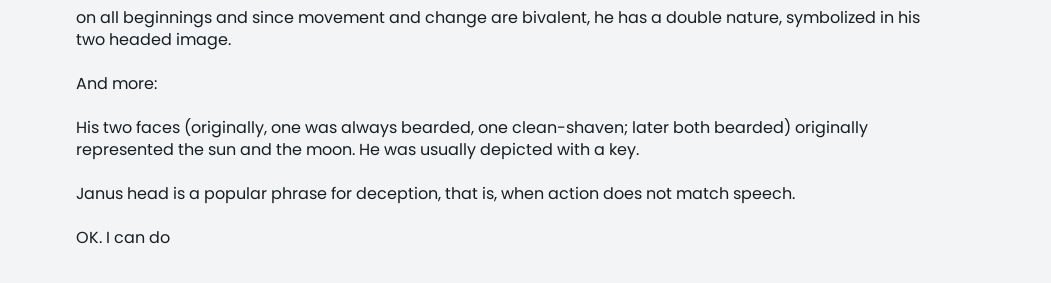on all beginnings and since movement and change are bivalent, he has a double nature, symbolized in his two headed image.

And more:

His two faces (originally, one was always bearded, one clean-shaven; later both bearded) originally represented the sun and the moon. He was usually depicted with a key.

Janus head is a popular phrase for deception, that is, when action does not match speech.

OK. I can do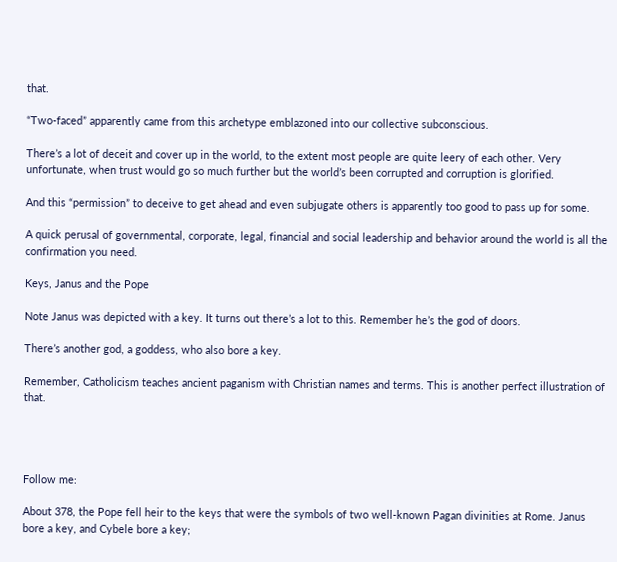that.

“Two-faced” apparently came from this archetype emblazoned into our collective subconscious.

There’s a lot of deceit and cover up in the world, to the extent most people are quite leery of each other. Very unfortunate, when trust would go so much further but the world’s been corrupted and corruption is glorified.

And this “permission” to deceive to get ahead and even subjugate others is apparently too good to pass up for some.

A quick perusal of governmental, corporate, legal, financial and social leadership and behavior around the world is all the confirmation you need.

Keys, Janus and the Pope

Note Janus was depicted with a key. It turns out there’s a lot to this. Remember he’s the god of doors.

There’s another god, a goddess, who also bore a key.

Remember, Catholicism teaches ancient paganism with Christian names and terms. This is another perfect illustration of that.




Follow me:

About 378, the Pope fell heir to the keys that were the symbols of two well-known Pagan divinities at Rome. Janus bore a key, and Cybele bore a key;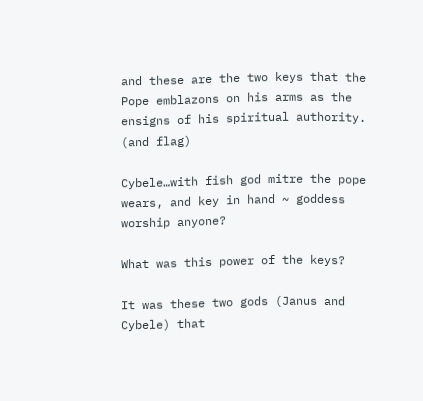and these are the two keys that the Pope emblazons on his arms as the ensigns of his spiritual authority. (and flag)

Cybele…with fish god mitre the pope wears, and key in hand ~ goddess worship anyone?

What was this power of the keys?

It was these two gods (Janus and Cybele) that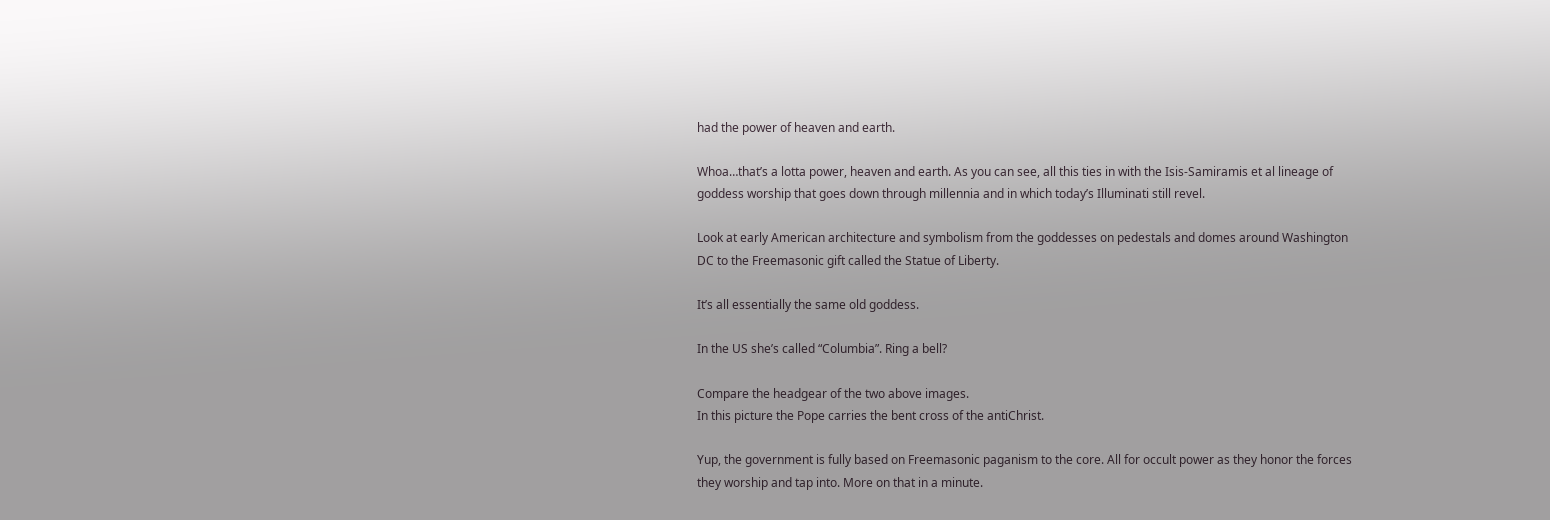had the power of heaven and earth.

Whoa…that’s a lotta power, heaven and earth. As you can see, all this ties in with the Isis-Samiramis et al lineage of goddess worship that goes down through millennia and in which today’s Illuminati still revel.

Look at early American architecture and symbolism from the goddesses on pedestals and domes around Washington DC to the Freemasonic gift called the Statue of Liberty.

It’s all essentially the same old goddess.

In the US she’s called “Columbia”. Ring a bell?

Compare the headgear of the two above images.
In this picture the Pope carries the bent cross of the antiChrist.

Yup, the government is fully based on Freemasonic paganism to the core. All for occult power as they honor the forces they worship and tap into. More on that in a minute.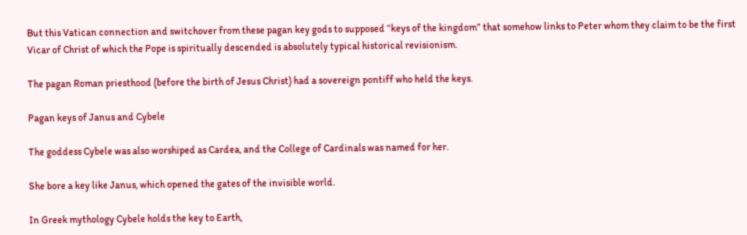But this Vatican connection and switchover from these pagan key gods to supposed “keys of the kingdom” that somehow links to Peter whom they claim to be the first Vicar of Christ of which the Pope is spiritually descended is absolutely typical historical revisionism.

The pagan Roman priesthood (before the birth of Jesus Christ) had a sovereign pontiff who held the keys.

Pagan keys of Janus and Cybele

The goddess Cybele was also worshiped as Cardea, and the College of Cardinals was named for her.

She bore a key like Janus, which opened the gates of the invisible world.

In Greek mythology Cybele holds the key to Earth,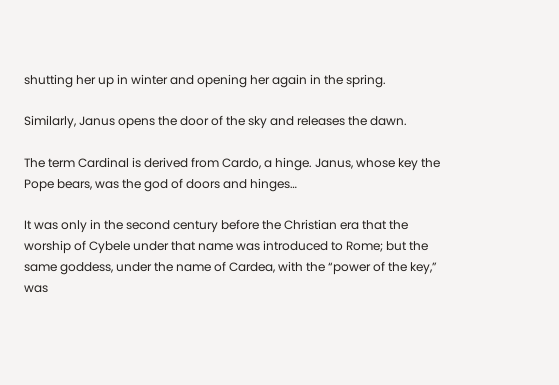shutting her up in winter and opening her again in the spring.

Similarly, Janus opens the door of the sky and releases the dawn.

The term Cardinal is derived from Cardo, a hinge. Janus, whose key the Pope bears, was the god of doors and hinges…

It was only in the second century before the Christian era that the worship of Cybele under that name was introduced to Rome; but the same goddess, under the name of Cardea, with the “power of the key,” was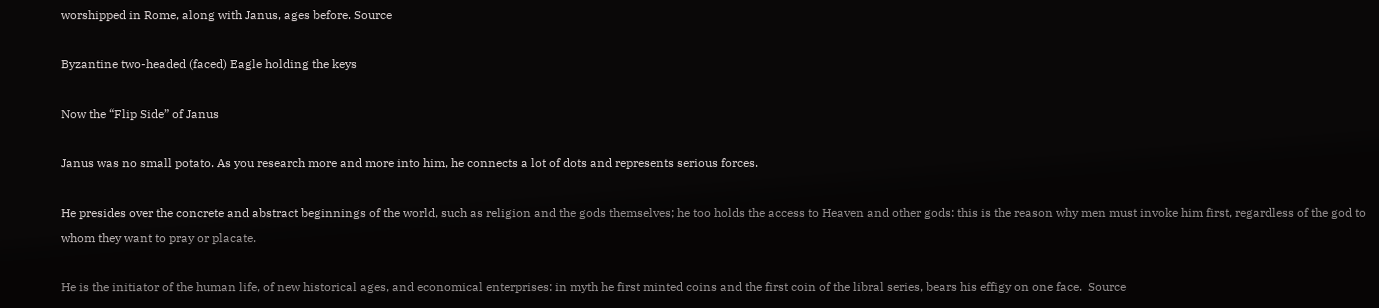worshipped in Rome, along with Janus, ages before. Source

Byzantine two-headed (faced) Eagle holding the keys

Now the “Flip Side” of Janus

Janus was no small potato. As you research more and more into him, he connects a lot of dots and represents serious forces.

He presides over the concrete and abstract beginnings of the world, such as religion and the gods themselves; he too holds the access to Heaven and other gods: this is the reason why men must invoke him first, regardless of the god to whom they want to pray or placate.

He is the initiator of the human life, of new historical ages, and economical enterprises: in myth he first minted coins and the first coin of the libral series, bears his effigy on one face.  Source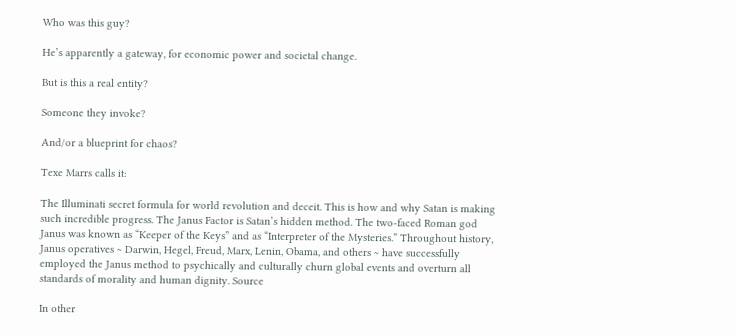Who was this guy?

He’s apparently a gateway, for economic power and societal change.

But is this a real entity?

Someone they invoke?

And/or a blueprint for chaos?

Texe Marrs calls it:

The Illuminati secret formula for world revolution and deceit. This is how and why Satan is making such incredible progress. The Janus Factor is Satan’s hidden method. The two-faced Roman god Janus was known as “Keeper of the Keys” and as “Interpreter of the Mysteries.” Throughout history, Janus operatives ~ Darwin, Hegel, Freud, Marx, Lenin, Obama, and others ~ have successfully employed the Janus method to psychically and culturally churn global events and overturn all standards of morality and human dignity. Source

In other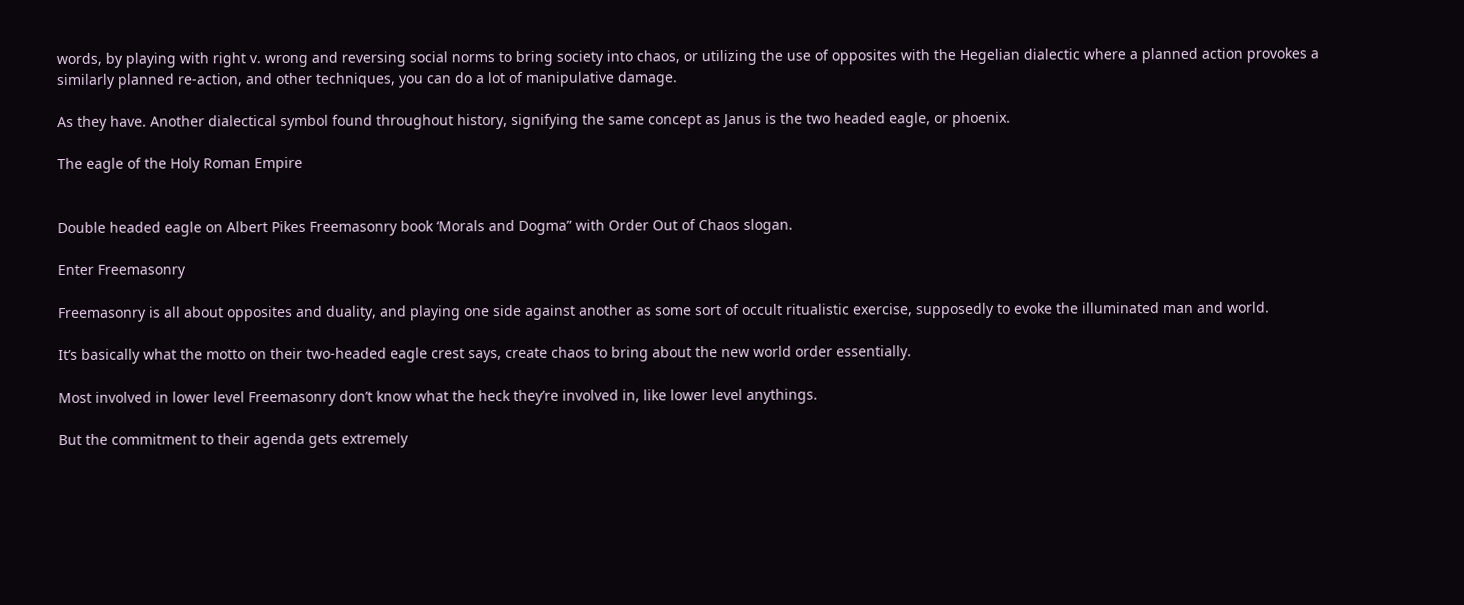words, by playing with right v. wrong and reversing social norms to bring society into chaos, or utilizing the use of opposites with the Hegelian dialectic where a planned action provokes a similarly planned re-action, and other techniques, you can do a lot of manipulative damage.

As they have. Another dialectical symbol found throughout history, signifying the same concept as Janus is the two headed eagle, or phoenix.

The eagle of the Holy Roman Empire


Double headed eagle on Albert Pikes Freemasonry book ‘Morals and Dogma” with Order Out of Chaos slogan.

Enter Freemasonry

Freemasonry is all about opposites and duality, and playing one side against another as some sort of occult ritualistic exercise, supposedly to evoke the illuminated man and world.

It’s basically what the motto on their two-headed eagle crest says, create chaos to bring about the new world order essentially.

Most involved in lower level Freemasonry don’t know what the heck they’re involved in, like lower level anythings.

But the commitment to their agenda gets extremely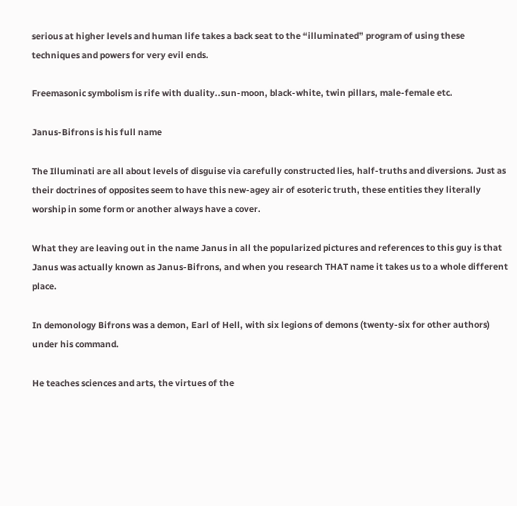serious at higher levels and human life takes a back seat to the “illuminated” program of using these techniques and powers for very evil ends.

Freemasonic symbolism is rife with duality..sun-moon, black-white, twin pillars, male-female etc.

Janus-Bifrons is his full name

The Illuminati are all about levels of disguise via carefully constructed lies, half-truths and diversions. Just as their doctrines of opposites seem to have this new-agey air of esoteric truth, these entities they literally worship in some form or another always have a cover.

What they are leaving out in the name Janus in all the popularized pictures and references to this guy is that Janus was actually known as Janus-Bifrons, and when you research THAT name it takes us to a whole different place.

In demonology Bifrons was a demon, Earl of Hell, with six legions of demons (twenty-six for other authors) under his command.

He teaches sciences and arts, the virtues of the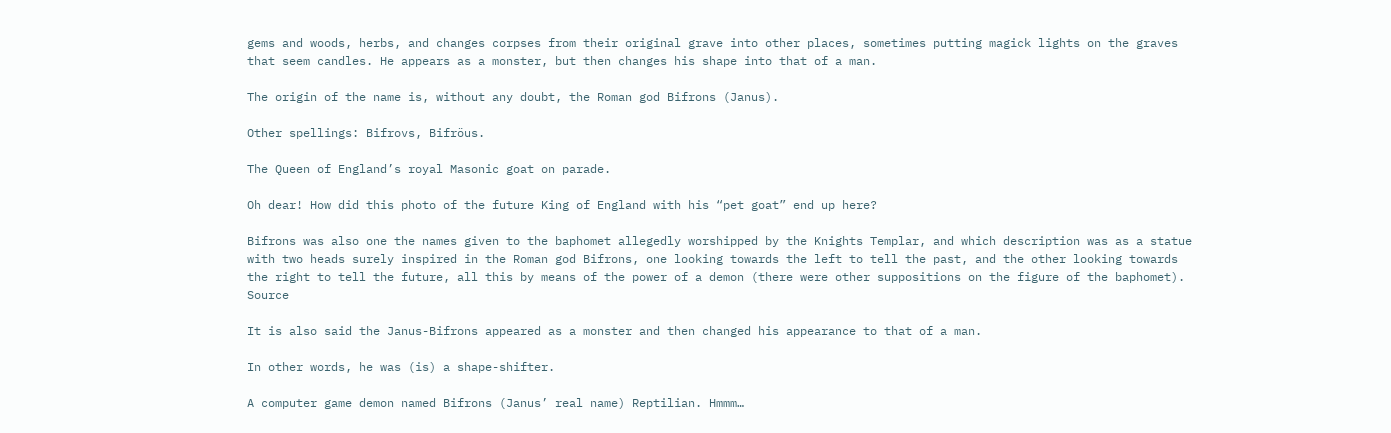gems and woods, herbs, and changes corpses from their original grave into other places, sometimes putting magick lights on the graves that seem candles. He appears as a monster, but then changes his shape into that of a man.

The origin of the name is, without any doubt, the Roman god Bifrons (Janus).

Other spellings: Bifrovs, Bifröus.

The Queen of England’s royal Masonic goat on parade.

Oh dear! How did this photo of the future King of England with his “pet goat” end up here?

Bifrons was also one the names given to the baphomet allegedly worshipped by the Knights Templar, and which description was as a statue with two heads surely inspired in the Roman god Bifrons, one looking towards the left to tell the past, and the other looking towards the right to tell the future, all this by means of the power of a demon (there were other suppositions on the figure of the baphomet). Source

It is also said the Janus-Bifrons appeared as a monster and then changed his appearance to that of a man.

In other words, he was (is) a shape-shifter.

A computer game demon named Bifrons (Janus’ real name) Reptilian. Hmmm…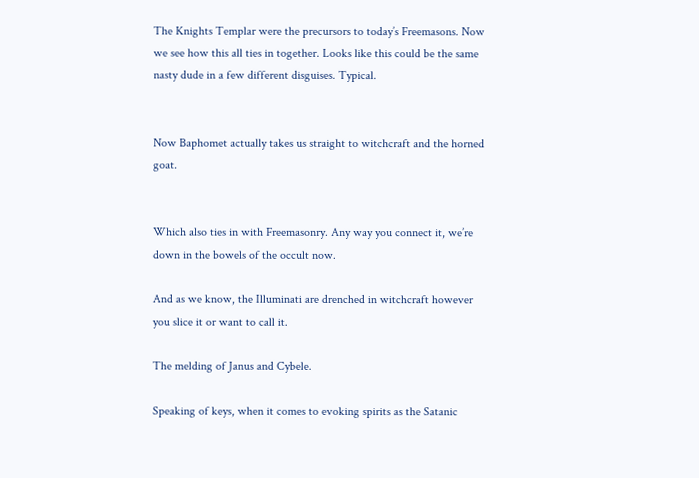The Knights Templar were the precursors to today’s Freemasons. Now we see how this all ties in together. Looks like this could be the same nasty dude in a few different disguises. Typical.


Now Baphomet actually takes us straight to witchcraft and the horned goat.


Which also ties in with Freemasonry. Any way you connect it, we’re down in the bowels of the occult now.

And as we know, the Illuminati are drenched in witchcraft however you slice it or want to call it.

The melding of Janus and Cybele.

Speaking of keys, when it comes to evoking spirits as the Satanic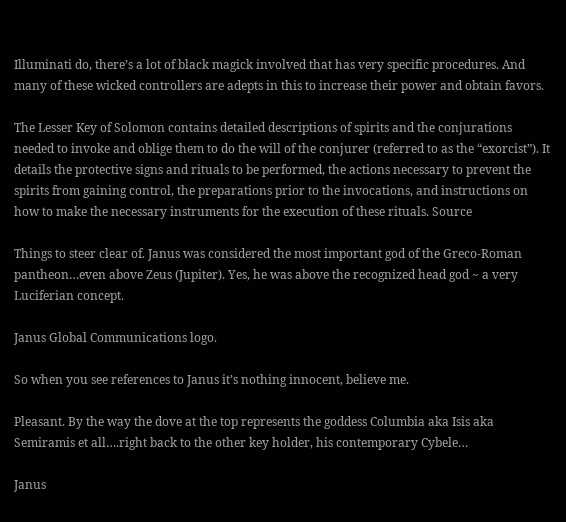Illuminati do, there’s a lot of black magick involved that has very specific procedures. And many of these wicked controllers are adepts in this to increase their power and obtain favors.

The Lesser Key of Solomon contains detailed descriptions of spirits and the conjurations needed to invoke and oblige them to do the will of the conjurer (referred to as the “exorcist”). It details the protective signs and rituals to be performed, the actions necessary to prevent the spirits from gaining control, the preparations prior to the invocations, and instructions on how to make the necessary instruments for the execution of these rituals. Source

Things to steer clear of. Janus was considered the most important god of the Greco-Roman pantheon…even above Zeus (Jupiter). Yes, he was above the recognized head god ~ a very Luciferian concept.

Janus Global Communications logo.

So when you see references to Janus it’s nothing innocent, believe me.

Pleasant. By the way the dove at the top represents the goddess Columbia aka Isis aka Semiramis et all….right back to the other key holder, his contemporary Cybele…

Janus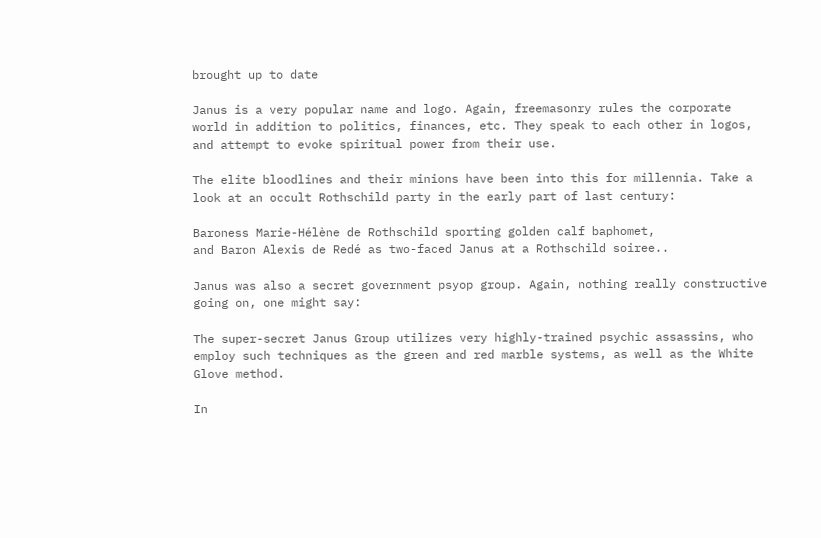brought up to date

Janus is a very popular name and logo. Again, freemasonry rules the corporate world in addition to politics, finances, etc. They speak to each other in logos, and attempt to evoke spiritual power from their use.

The elite bloodlines and their minions have been into this for millennia. Take a look at an occult Rothschild party in the early part of last century:

Baroness Marie-Hélène de Rothschild sporting golden calf baphomet,
and Baron Alexis de Redé as two-faced Janus at a Rothschild soiree..

Janus was also a secret government psyop group. Again, nothing really constructive going on, one might say:

The super-secret Janus Group utilizes very highly-trained psychic assassins, who employ such techniques as the green and red marble systems, as well as the White Glove method.

In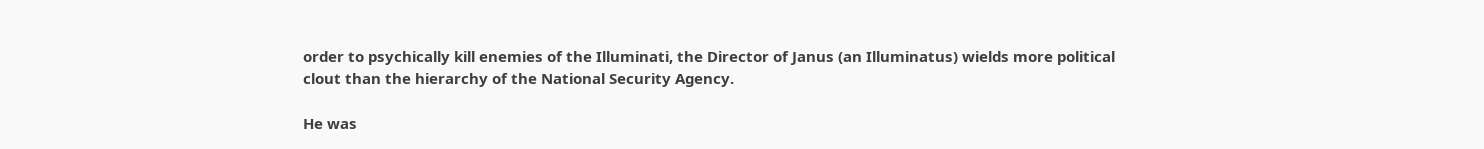order to psychically kill enemies of the Illuminati, the Director of Janus (an Illuminatus) wields more political clout than the hierarchy of the National Security Agency.

He was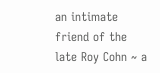an intimate friend of the late Roy Cohn ~ a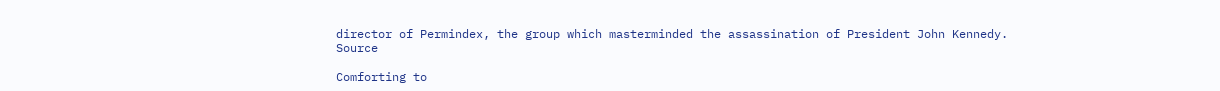director of Permindex, the group which masterminded the assassination of President John Kennedy. Source

Comforting to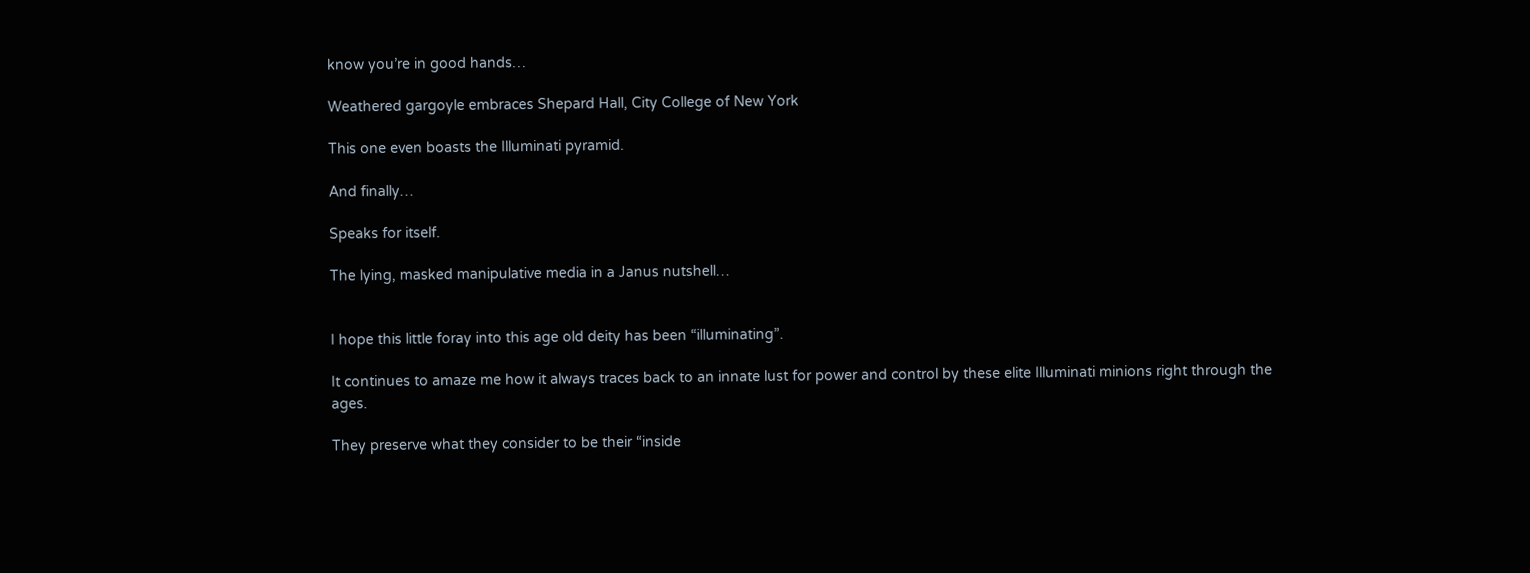know you’re in good hands…

Weathered gargoyle embraces Shepard Hall, City College of New York

This one even boasts the Illuminati pyramid.

And finally…

Speaks for itself.

The lying, masked manipulative media in a Janus nutshell…


I hope this little foray into this age old deity has been “illuminating”.

It continues to amaze me how it always traces back to an innate lust for power and control by these elite Illuminati minions right through the ages.

They preserve what they consider to be their “inside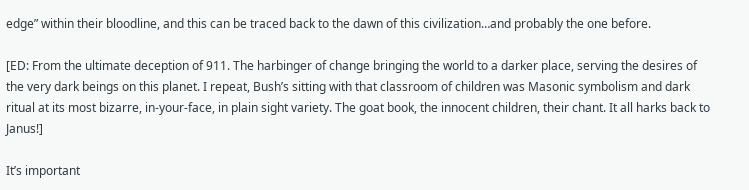edge” within their bloodline, and this can be traced back to the dawn of this civilization…and probably the one before.

[ED: From the ultimate deception of 911. The harbinger of change bringing the world to a darker place, serving the desires of the very dark beings on this planet. I repeat, Bush’s sitting with that classroom of children was Masonic symbolism and dark ritual at its most bizarre, in-your-face, in plain sight variety. The goat book, the innocent children, their chant. It all harks back to Janus!]

It’s important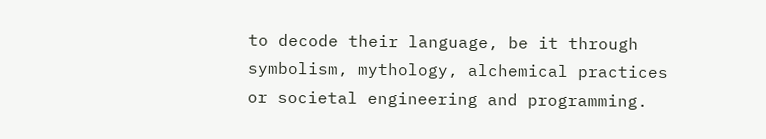to decode their language, be it through symbolism, mythology, alchemical practices or societal engineering and programming.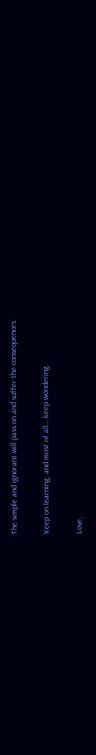The simple and ignorant will pass on and suffer the consequences.

Keep on learning, and most of all….keep wondering.

Love,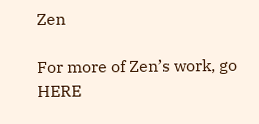Zen

For more of Zen’s work, go HERE